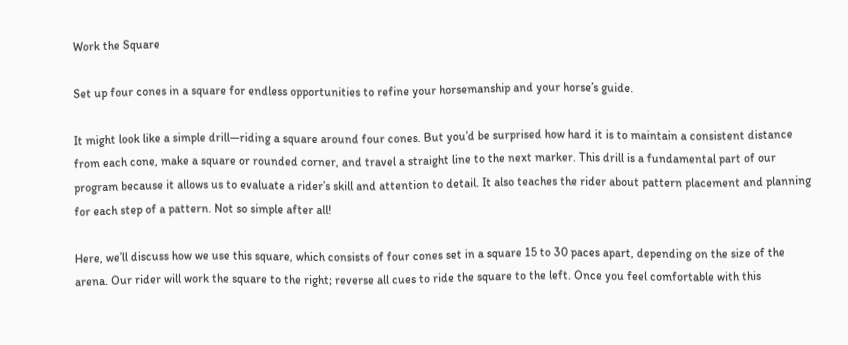Work the Square

Set up four cones in a square for endless opportunities to refine your horsemanship and your horse’s guide.

It might look like a simple drill—riding a square around four cones. But you’d be surprised how hard it is to maintain a consistent distance from each cone, make a square or rounded corner, and travel a straight line to the next marker. This drill is a fundamental part of our program because it allows us to evaluate a rider’s skill and attention to detail. It also teaches the rider about pattern placement and planning for each step of a pattern. Not so simple after all!

Here, we’ll discuss how we use this square, which consists of four cones set in a square 15 to 30 paces apart, depending on the size of the arena. Our rider will work the square to the right; reverse all cues to ride the square to the left. Once you feel comfortable with this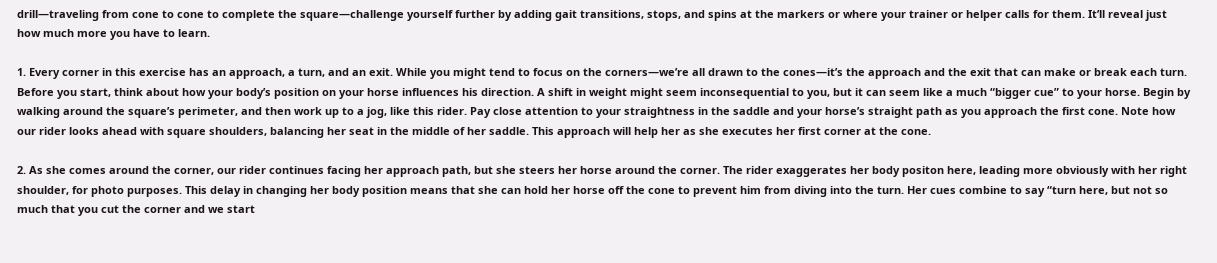drill—traveling from cone to cone to complete the square—challenge yourself further by adding gait transitions, stops, and spins at the markers or where your trainer or helper calls for them. It’ll reveal just how much more you have to learn.

1. Every corner in this exercise has an approach, a turn, and an exit. While you might tend to focus on the corners—we’re all drawn to the cones—it’s the approach and the exit that can make or break each turn. Before you start, think about how your body’s position on your horse influences his direction. A shift in weight might seem inconsequential to you, but it can seem like a much “bigger cue” to your horse. Begin by walking around the square’s perimeter, and then work up to a jog, like this rider. Pay close attention to your straightness in the saddle and your horse’s straight path as you approach the first cone. Note how our rider looks ahead with square shoulders, balancing her seat in the middle of her saddle. This approach will help her as she executes her first corner at the cone.

2. As she comes around the corner, our rider continues facing her approach path, but she steers her horse around the corner. The rider exaggerates her body positon here, leading more obviously with her right shoulder, for photo purposes. This delay in changing her body position means that she can hold her horse off the cone to prevent him from diving into the turn. Her cues combine to say “turn here, but not so much that you cut the corner and we start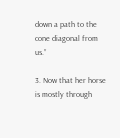down a path to the cone diagonal from us.”

3. Now that her horse is mostly through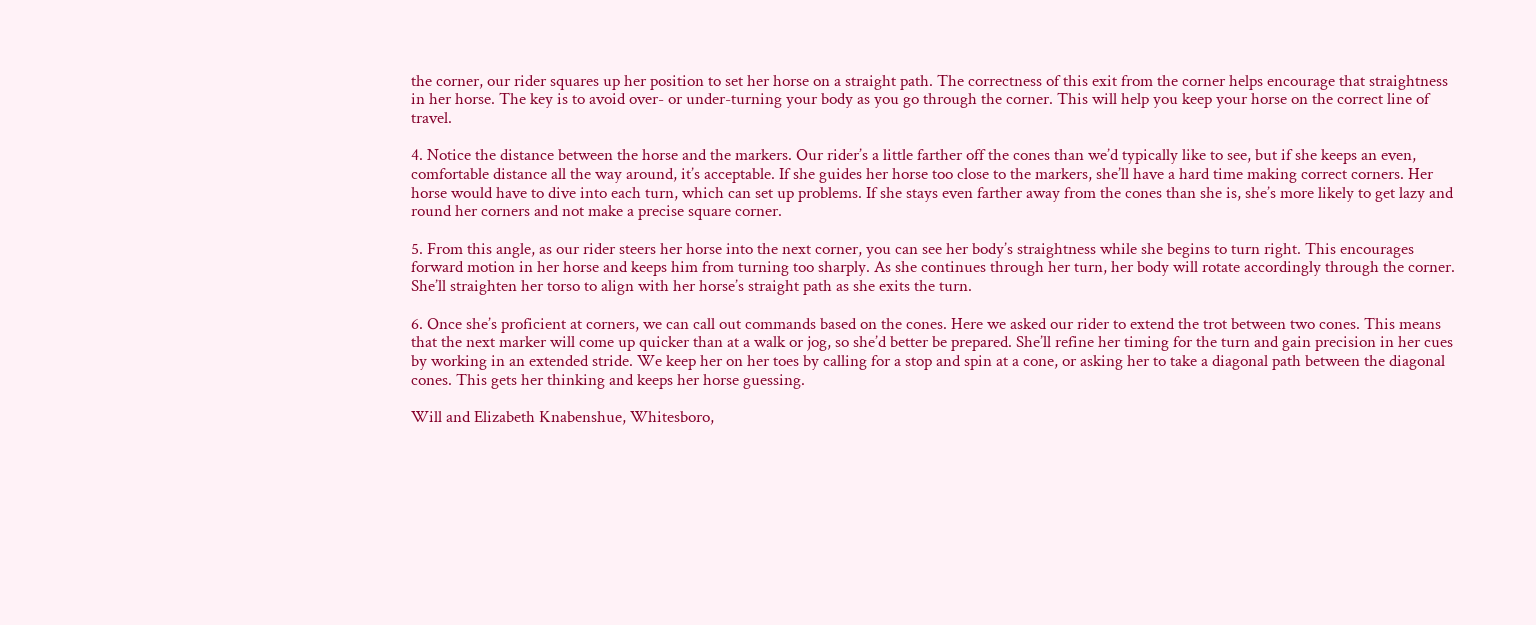the corner, our rider squares up her position to set her horse on a straight path. The correctness of this exit from the corner helps encourage that straightness in her horse. The key is to avoid over- or under-turning your body as you go through the corner. This will help you keep your horse on the correct line of travel.

4. Notice the distance between the horse and the markers. Our rider’s a little farther off the cones than we’d typically like to see, but if she keeps an even, comfortable distance all the way around, it’s acceptable. If she guides her horse too close to the markers, she’ll have a hard time making correct corners. Her horse would have to dive into each turn, which can set up problems. If she stays even farther away from the cones than she is, she’s more likely to get lazy and round her corners and not make a precise square corner.

5. From this angle, as our rider steers her horse into the next corner, you can see her body’s straightness while she begins to turn right. This encourages forward motion in her horse and keeps him from turning too sharply. As she continues through her turn, her body will rotate accordingly through the corner. She’ll straighten her torso to align with her horse’s straight path as she exits the turn.

6. Once she’s proficient at corners, we can call out commands based on the cones. Here we asked our rider to extend the trot between two cones. This means that the next marker will come up quicker than at a walk or jog, so she’d better be prepared. She’ll refine her timing for the turn and gain precision in her cues by working in an extended stride. We keep her on her toes by calling for a stop and spin at a cone, or asking her to take a diagonal path between the diagonal cones. This gets her thinking and keeps her horse guessing.

Will and Elizabeth Knabenshue, Whitesboro,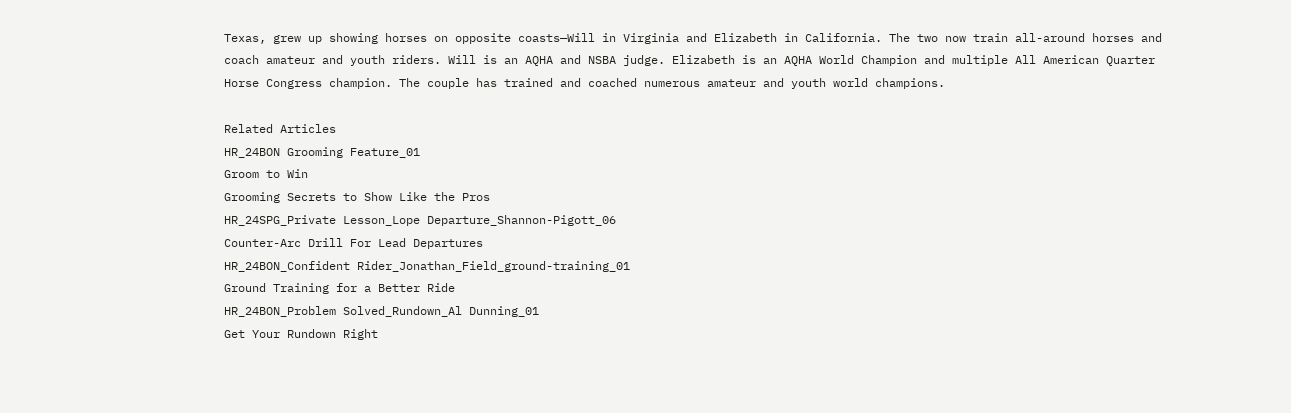Texas, grew up showing horses on opposite coasts—Will in Virginia and Elizabeth in California. The two now train all-around horses and coach amateur and youth riders. Will is an AQHA and NSBA judge. Elizabeth is an AQHA World Champion and multiple All American Quarter Horse Congress champion. The couple has trained and coached numerous amateur and youth world champions.

Related Articles
HR_24BON Grooming Feature_01
Groom to Win
Grooming Secrets to Show Like the Pros
HR_24SPG_Private Lesson_Lope Departure_Shannon-Pigott_06
Counter-Arc Drill For Lead Departures
HR_24BON_Confident Rider_Jonathan_Field_ground-training_01
Ground Training for a Better Ride
HR_24BON_Problem Solved_Rundown_Al Dunning_01
Get Your Rundown Right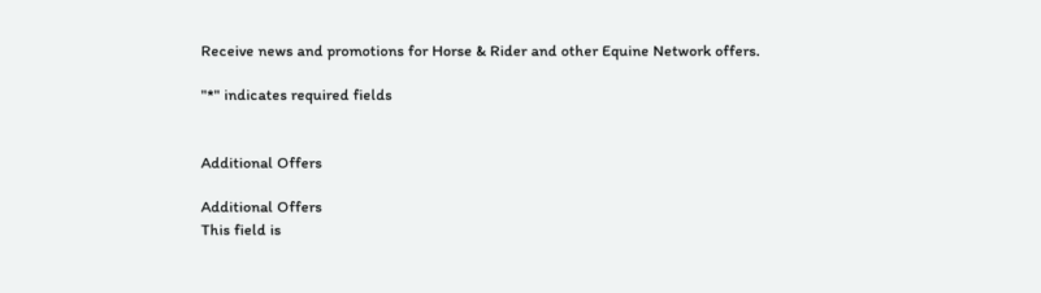Receive news and promotions for Horse & Rider and other Equine Network offers.

"*" indicates required fields


Additional Offers

Additional Offers
This field is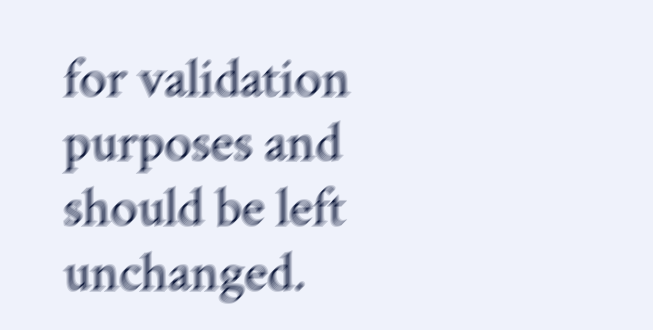for validation purposes and should be left unchanged.